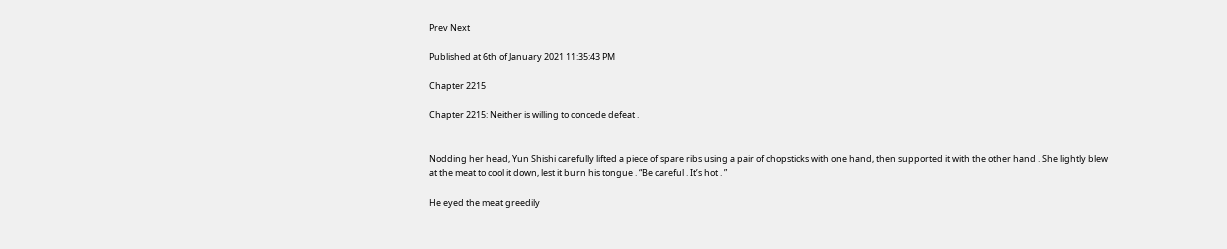Prev Next

Published at 6th of January 2021 11:35:43 PM

Chapter 2215

Chapter 2215: Neither is willing to concede defeat .


Nodding her head, Yun Shishi carefully lifted a piece of spare ribs using a pair of chopsticks with one hand, then supported it with the other hand . She lightly blew at the meat to cool it down, lest it burn his tongue . “Be careful . It’s hot . ”

He eyed the meat greedily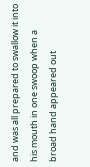and was all prepared to swallow it into his mouth in one swoop when a broad hand appeared out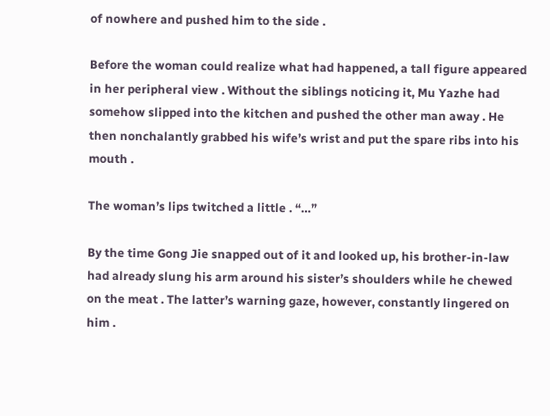of nowhere and pushed him to the side .

Before the woman could realize what had happened, a tall figure appeared in her peripheral view . Without the siblings noticing it, Mu Yazhe had somehow slipped into the kitchen and pushed the other man away . He then nonchalantly grabbed his wife’s wrist and put the spare ribs into his mouth .

The woman’s lips twitched a little . “…”

By the time Gong Jie snapped out of it and looked up, his brother-in-law had already slung his arm around his sister’s shoulders while he chewed on the meat . The latter’s warning gaze, however, constantly lingered on him .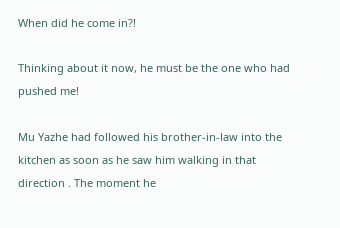When did he come in?!

Thinking about it now, he must be the one who had pushed me!

Mu Yazhe had followed his brother-in-law into the kitchen as soon as he saw him walking in that direction . The moment he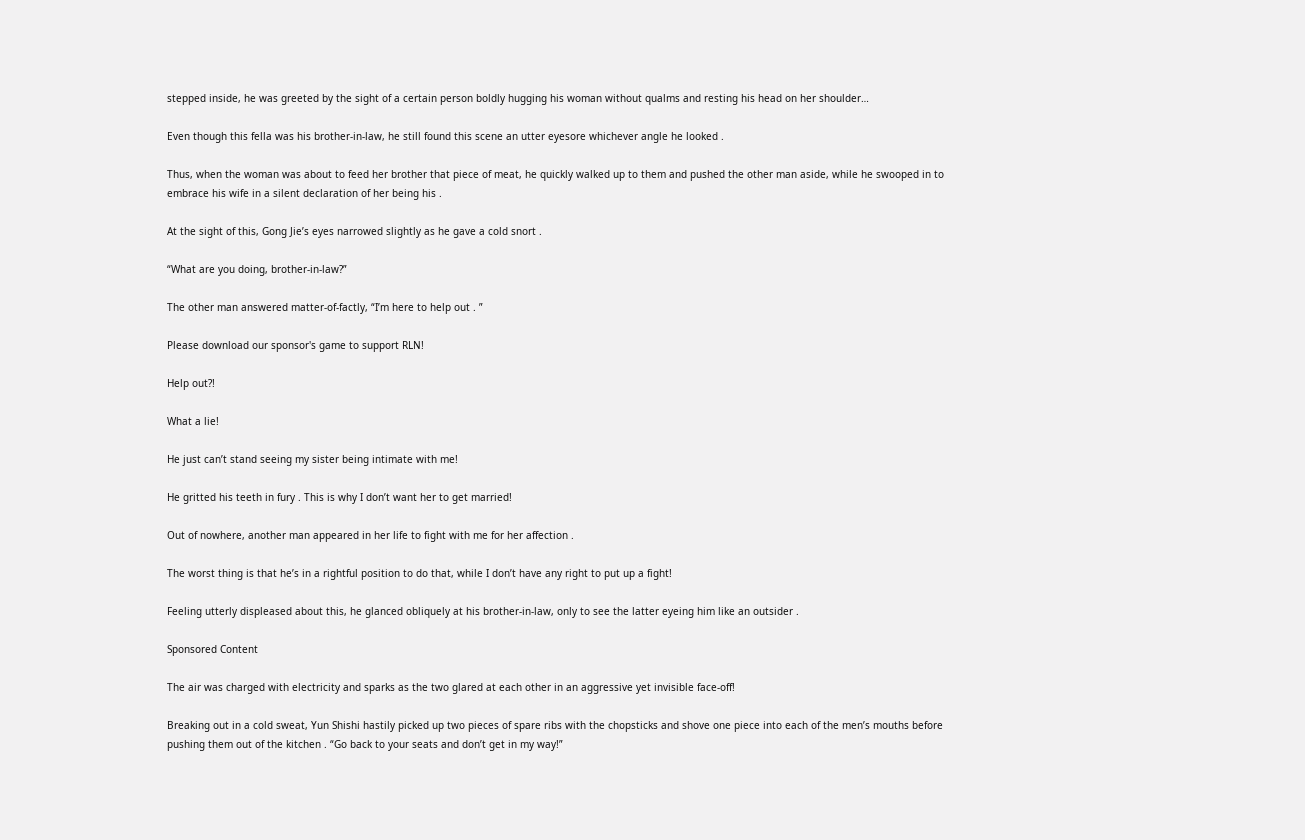stepped inside, he was greeted by the sight of a certain person boldly hugging his woman without qualms and resting his head on her shoulder…

Even though this fella was his brother-in-law, he still found this scene an utter eyesore whichever angle he looked .

Thus, when the woman was about to feed her brother that piece of meat, he quickly walked up to them and pushed the other man aside, while he swooped in to embrace his wife in a silent declaration of her being his .

At the sight of this, Gong Jie’s eyes narrowed slightly as he gave a cold snort .

“What are you doing, brother-in-law?”

The other man answered matter-of-factly, “I’m here to help out . ”

Please download our sponsor's game to support RLN!

Help out?!

What a lie!

He just can’t stand seeing my sister being intimate with me!

He gritted his teeth in fury . This is why I don’t want her to get married!

Out of nowhere, another man appeared in her life to fight with me for her affection .

The worst thing is that he’s in a rightful position to do that, while I don’t have any right to put up a fight!

Feeling utterly displeased about this, he glanced obliquely at his brother-in-law, only to see the latter eyeing him like an outsider .

Sponsored Content

The air was charged with electricity and sparks as the two glared at each other in an aggressive yet invisible face-off!

Breaking out in a cold sweat, Yun Shishi hastily picked up two pieces of spare ribs with the chopsticks and shove one piece into each of the men’s mouths before pushing them out of the kitchen . “Go back to your seats and don’t get in my way!”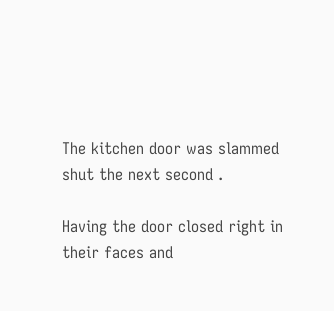The kitchen door was slammed shut the next second .

Having the door closed right in their faces and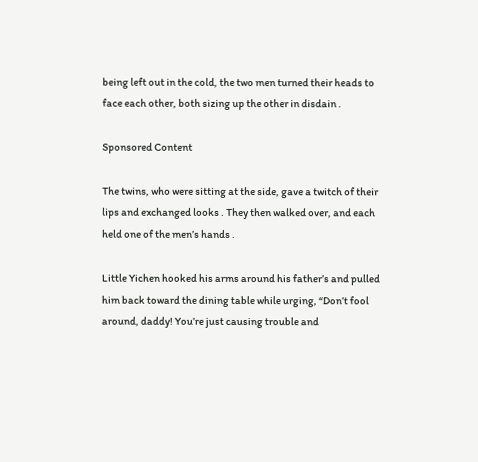being left out in the cold, the two men turned their heads to face each other, both sizing up the other in disdain .

Sponsored Content

The twins, who were sitting at the side, gave a twitch of their lips and exchanged looks . They then walked over, and each held one of the men’s hands .

Little Yichen hooked his arms around his father’s and pulled him back toward the dining table while urging, “Don’t fool around, daddy! You’re just causing trouble and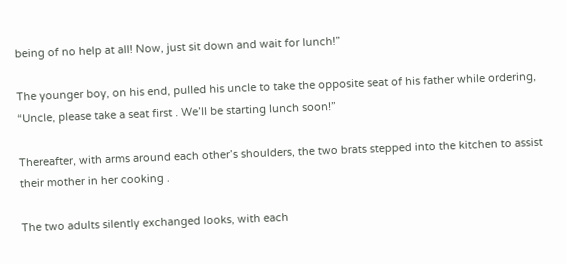being of no help at all! Now, just sit down and wait for lunch!”

The younger boy, on his end, pulled his uncle to take the opposite seat of his father while ordering, “Uncle, please take a seat first . We’ll be starting lunch soon!”

Thereafter, with arms around each other’s shoulders, the two brats stepped into the kitchen to assist their mother in her cooking .

The two adults silently exchanged looks, with each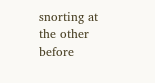snorting at the other before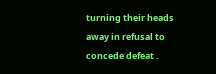turning their heads away in refusal to concede defeat .